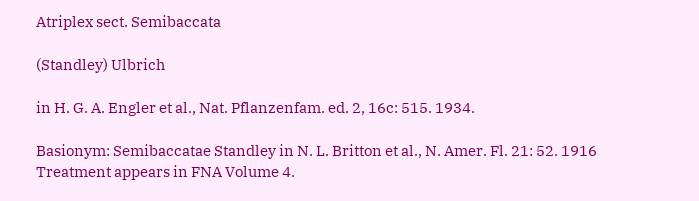Atriplex sect. Semibaccata

(Standley) Ulbrich

in H. G. A. Engler et al., Nat. Pflanzenfam. ed. 2, 16c: 515. 1934.

Basionym: Semibaccatae Standley in N. L. Britton et al., N. Amer. Fl. 21: 52. 1916
Treatment appears in FNA Volume 4.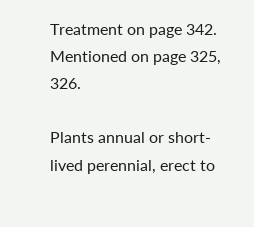Treatment on page 342. Mentioned on page 325, 326.

Plants annual or short-lived perennial, erect to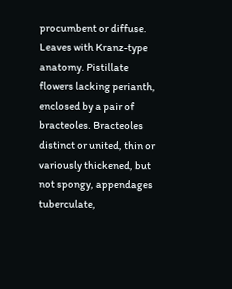procumbent or diffuse. Leaves with Kranz-type anatomy. Pistillate flowers lacking perianth, enclosed by a pair of bracteoles. Bracteoles distinct or united, thin or variously thickened, but not spongy, appendages tuberculate,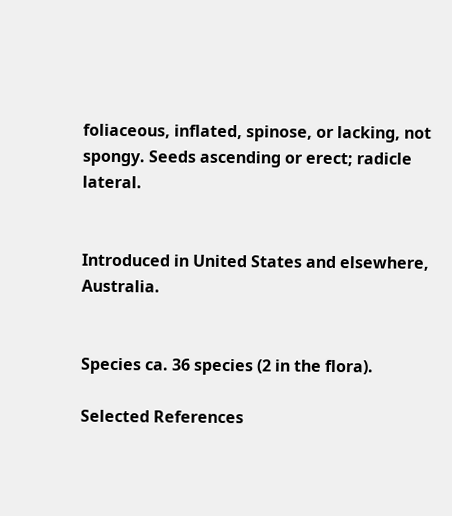foliaceous, inflated, spinose, or lacking, not spongy. Seeds ascending or erect; radicle lateral.


Introduced in United States and elsewhere, Australia.


Species ca. 36 species (2 in the flora).

Selected References